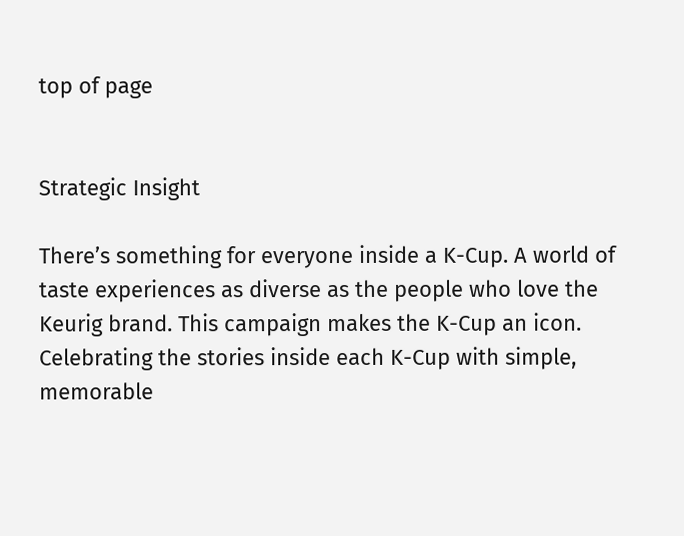top of page


Strategic Insight

There’s something for everyone inside a K-Cup. A world of taste experiences as diverse as the people who love the Keurig brand. This campaign makes the K-Cup an icon. Celebrating the stories inside each K-Cup with simple, memorable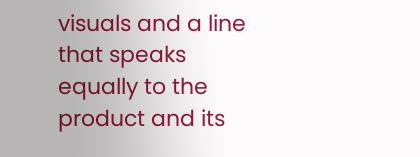visuals and a line that speaks equally to the product and its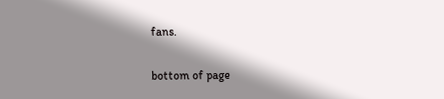fans.

bottom of page